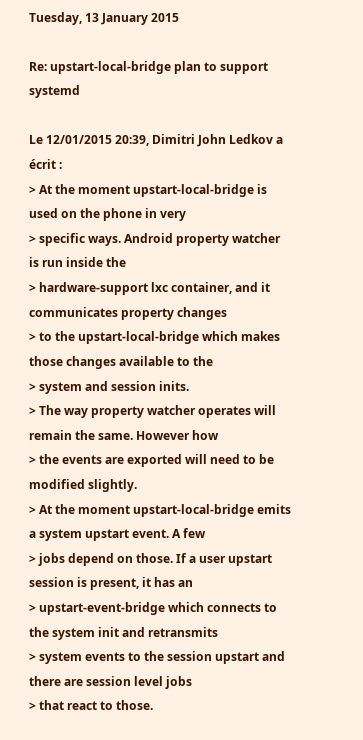Tuesday, 13 January 2015

Re: upstart-local-bridge plan to support systemd

Le 12/01/2015 20:39, Dimitri John Ledkov a écrit :
> At the moment upstart-local-bridge is used on the phone in very
> specific ways. Android property watcher is run inside the
> hardware-support lxc container, and it communicates property changes
> to the upstart-local-bridge which makes those changes available to the
> system and session inits.
> The way property watcher operates will remain the same. However how
> the events are exported will need to be modified slightly.
> At the moment upstart-local-bridge emits a system upstart event. A few
> jobs depend on those. If a user upstart session is present, it has an
> upstart-event-bridge which connects to the system init and retransmits
> system events to the session upstart and there are session level jobs
> that react to those.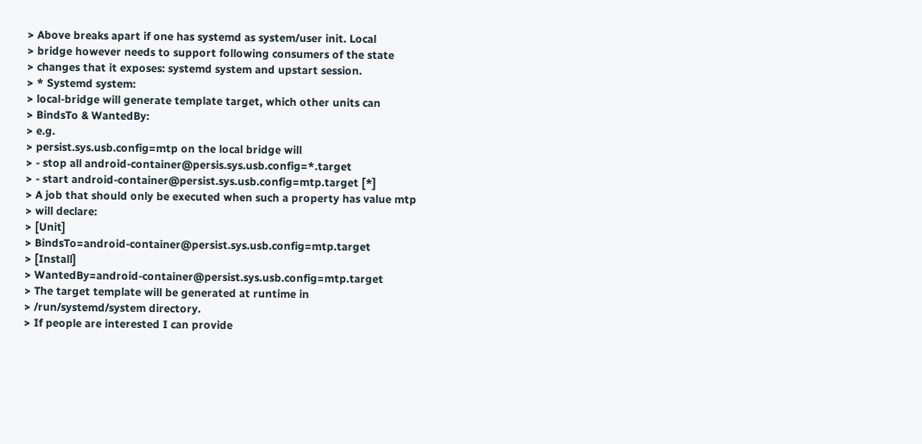> Above breaks apart if one has systemd as system/user init. Local
> bridge however needs to support following consumers of the state
> changes that it exposes: systemd system and upstart session.
> * Systemd system:
> local-bridge will generate template target, which other units can
> BindsTo & WantedBy:
> e.g.
> persist.sys.usb.config=mtp on the local bridge will
> - stop all android-container@persis.sys.usb.config=*.target
> - start android-container@persist.sys.usb.config=mtp.target [*]
> A job that should only be executed when such a property has value mtp
> will declare:
> [Unit]
> BindsTo=android-container@persist.sys.usb.config=mtp.target
> [Install]
> WantedBy=android-container@persist.sys.usb.config=mtp.target
> The target template will be generated at runtime in
> /run/systemd/system directory.
> If people are interested I can provide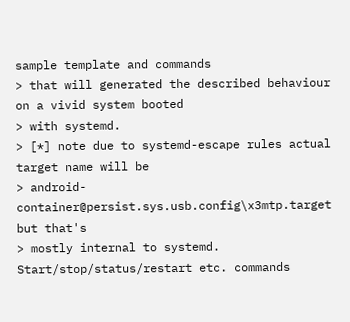sample template and commands
> that will generated the described behaviour on a vivid system booted
> with systemd.
> [*] note due to systemd-escape rules actual target name will be
> android-container@persist.sys.usb.config\x3mtp.target but that's
> mostly internal to systemd. Start/stop/status/restart etc. commands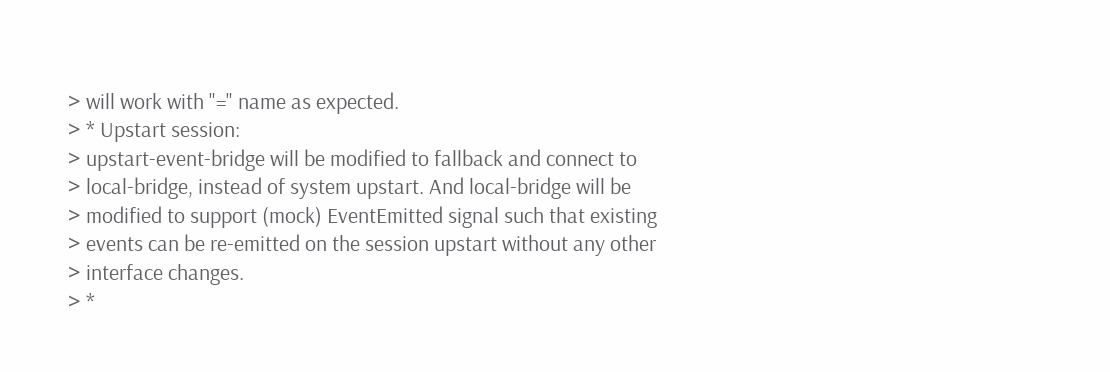> will work with "=" name as expected.
> * Upstart session:
> upstart-event-bridge will be modified to fallback and connect to
> local-bridge, instead of system upstart. And local-bridge will be
> modified to support (mock) EventEmitted signal such that existing
> events can be re-emitted on the session upstart without any other
> interface changes.
> *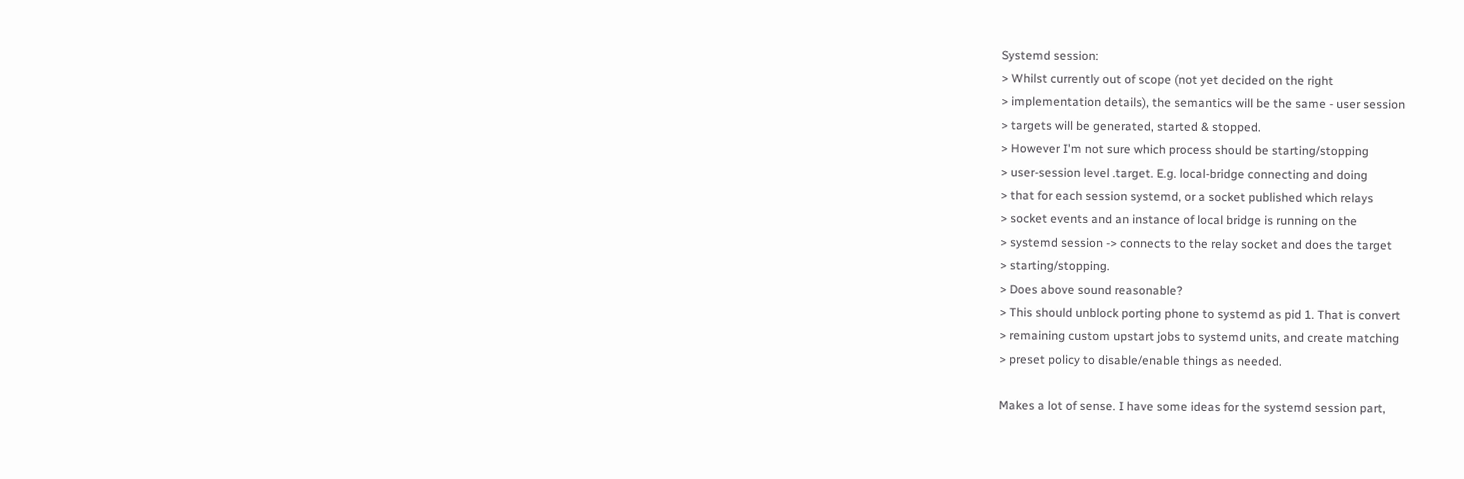Systemd session:
> Whilst currently out of scope (not yet decided on the right
> implementation details), the semantics will be the same - user session
> targets will be generated, started & stopped.
> However I'm not sure which process should be starting/stopping
> user-session level .target. E.g. local-bridge connecting and doing
> that for each session systemd, or a socket published which relays
> socket events and an instance of local bridge is running on the
> systemd session -> connects to the relay socket and does the target
> starting/stopping.
> Does above sound reasonable?
> This should unblock porting phone to systemd as pid 1. That is convert
> remaining custom upstart jobs to systemd units, and create matching
> preset policy to disable/enable things as needed.

Makes a lot of sense. I have some ideas for the systemd session part,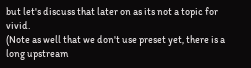but let's discuss that later on as its not a topic for vivid.
(Note as well that we don't use preset yet, there is a long upstream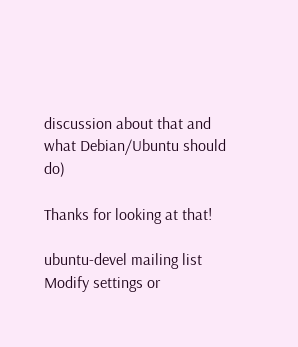discussion about that and what Debian/Ubuntu should do)

Thanks for looking at that!

ubuntu-devel mailing list
Modify settings or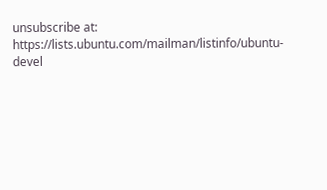unsubscribe at: https://lists.ubuntu.com/mailman/listinfo/ubuntu-devel